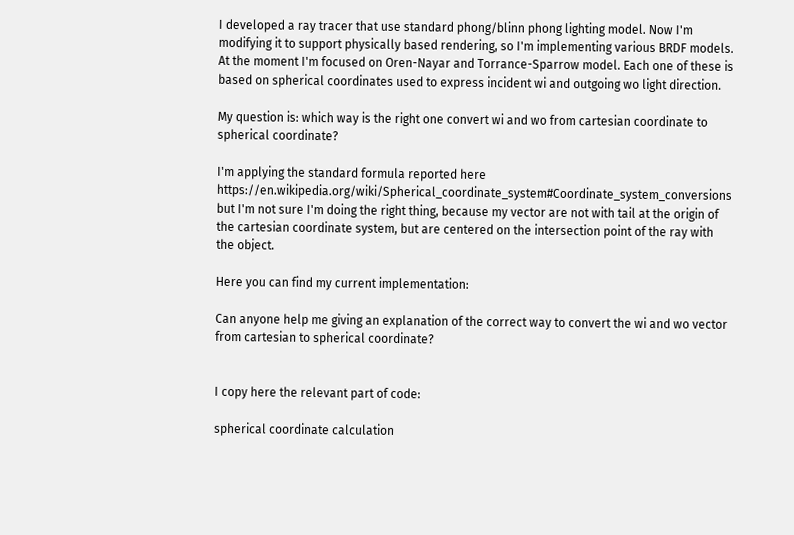I developed a ray tracer that use standard phong/blinn phong lighting model. Now I'm modifying it to support physically based rendering, so I'm implementing various BRDF models. At the moment I'm focused on Oren-Nayar and Torrance-Sparrow model. Each one of these is based on spherical coordinates used to express incident wi and outgoing wo light direction.

My question is: which way is the right one convert wi and wo from cartesian coordinate to spherical coordinate?

I'm applying the standard formula reported here https://en.wikipedia.org/wiki/Spherical_coordinate_system#Coordinate_system_conversions but I'm not sure I'm doing the right thing, because my vector are not with tail at the origin of the cartesian coordinate system, but are centered on the intersection point of the ray with the object.

Here you can find my current implementation:

Can anyone help me giving an explanation of the correct way to convert the wi and wo vector from cartesian to spherical coordinate?


I copy here the relevant part of code:

spherical coordinate calculation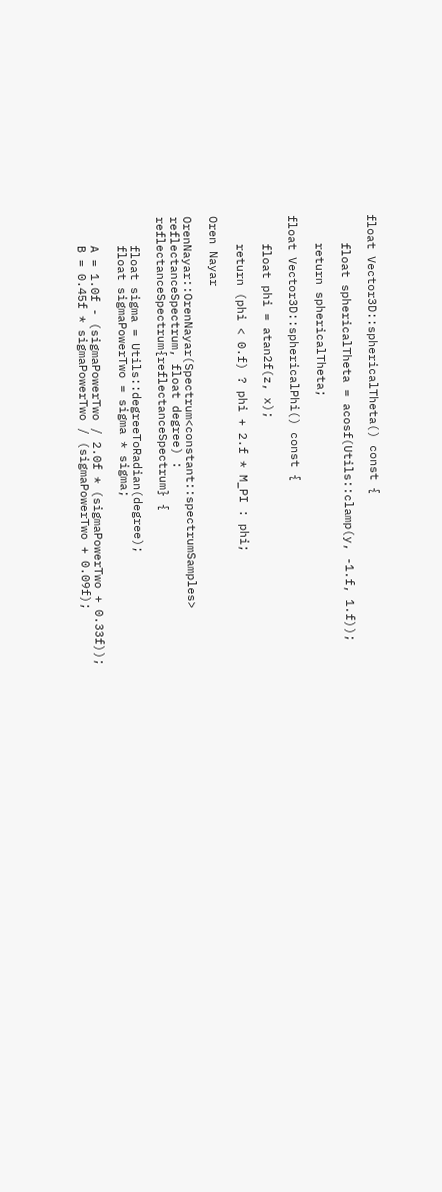float Vector3D::sphericalTheta() const {

    float sphericalTheta = acosf(Utils::clamp(y, -1.f, 1.f));

    return sphericalTheta;

float Vector3D::sphericalPhi() const {

    float phi = atan2f(z, x);

    return (phi < 0.f) ? phi + 2.f * M_PI : phi;

Oren Nayar

OrenNayar::OrenNayar(Spectrum<constant::spectrumSamples> reflectanceSpectrum, float degree) : reflectanceSpectrum{reflectanceSpectrum} {

    float sigma = Utils::degreeToRadian(degree);
    float sigmaPowerTwo = sigma * sigma;

    A = 1.0f - (sigmaPowerTwo / 2.0f * (sigmaPowerTwo + 0.33f));
    B = 0.45f * sigmaPowerTwo / (sigmaPowerTwo + 0.09f);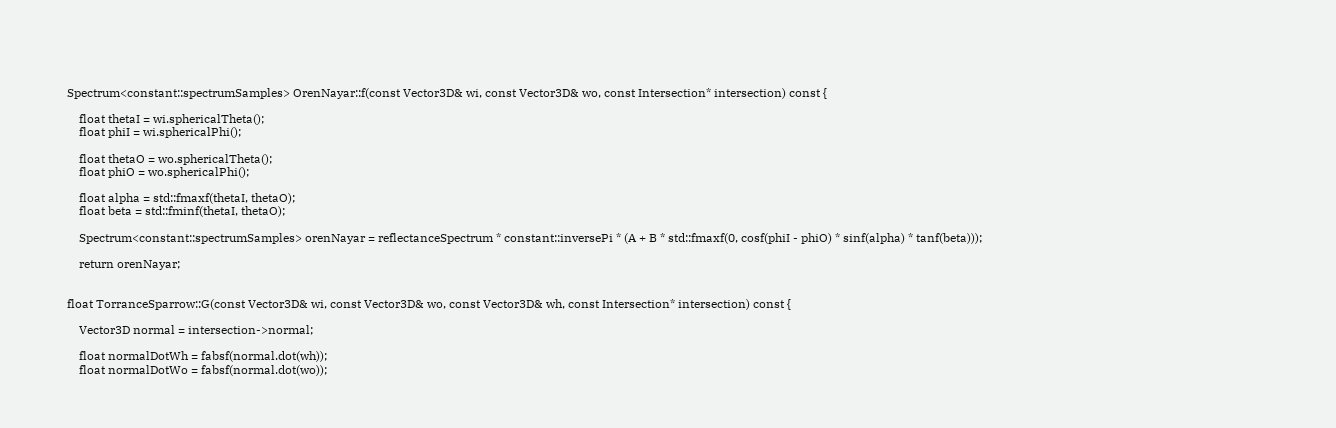Spectrum<constant::spectrumSamples> OrenNayar::f(const Vector3D& wi, const Vector3D& wo, const Intersection* intersection) const {

    float thetaI = wi.sphericalTheta();
    float phiI = wi.sphericalPhi();

    float thetaO = wo.sphericalTheta();
    float phiO = wo.sphericalPhi();

    float alpha = std::fmaxf(thetaI, thetaO);
    float beta = std::fminf(thetaI, thetaO);

    Spectrum<constant::spectrumSamples> orenNayar = reflectanceSpectrum * constant::inversePi * (A + B * std::fmaxf(0, cosf(phiI - phiO) * sinf(alpha) * tanf(beta)));

    return orenNayar;


float TorranceSparrow::G(const Vector3D& wi, const Vector3D& wo, const Vector3D& wh, const Intersection* intersection) const {

    Vector3D normal = intersection->normal;

    float normalDotWh = fabsf(normal.dot(wh));
    float normalDotWo = fabsf(normal.dot(wo));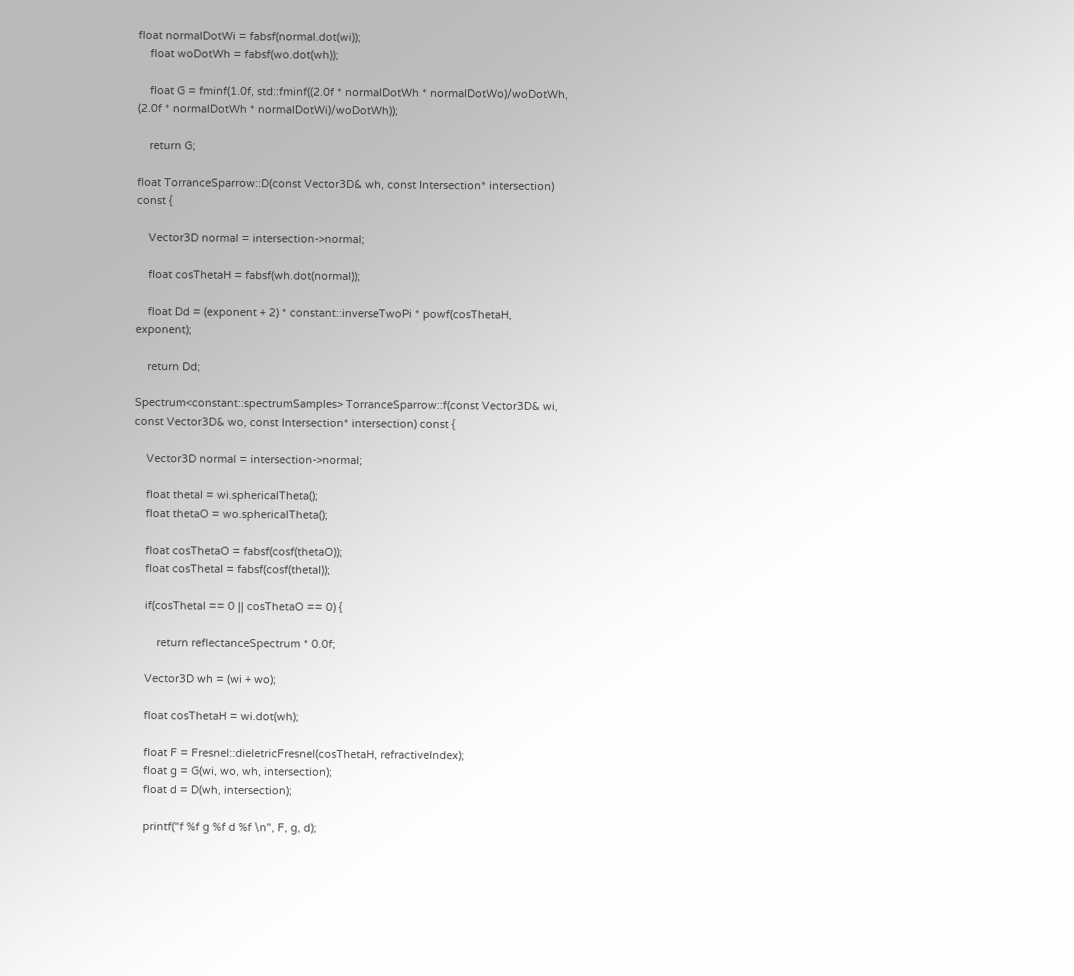float normalDotWi = fabsf(normal.dot(wi));
    float woDotWh = fabsf(wo.dot(wh));

    float G = fminf(1.0f, std::fminf((2.0f * normalDotWh * normalDotWo)/woDotWh, (2.0f * normalDotWh * normalDotWi)/woDotWh));

    return G;

float TorranceSparrow::D(const Vector3D& wh, const Intersection* intersection) const {

    Vector3D normal = intersection->normal;

    float cosThetaH = fabsf(wh.dot(normal));

    float Dd = (exponent + 2) * constant::inverseTwoPi * powf(cosThetaH, exponent);

    return Dd;

Spectrum<constant::spectrumSamples> TorranceSparrow::f(const Vector3D& wi, const Vector3D& wo, const Intersection* intersection) const {

    Vector3D normal = intersection->normal;

    float thetaI = wi.sphericalTheta();
    float thetaO = wo.sphericalTheta();

    float cosThetaO = fabsf(cosf(thetaO));
    float cosThetaI = fabsf(cosf(thetaI));

    if(cosThetaI == 0 || cosThetaO == 0) {

        return reflectanceSpectrum * 0.0f;

    Vector3D wh = (wi + wo);

    float cosThetaH = wi.dot(wh);

    float F = Fresnel::dieletricFresnel(cosThetaH, refractiveIndex);
    float g = G(wi, wo, wh, intersection);
    float d = D(wh, intersection);

    printf("f %f g %f d %f \n", F, g, d);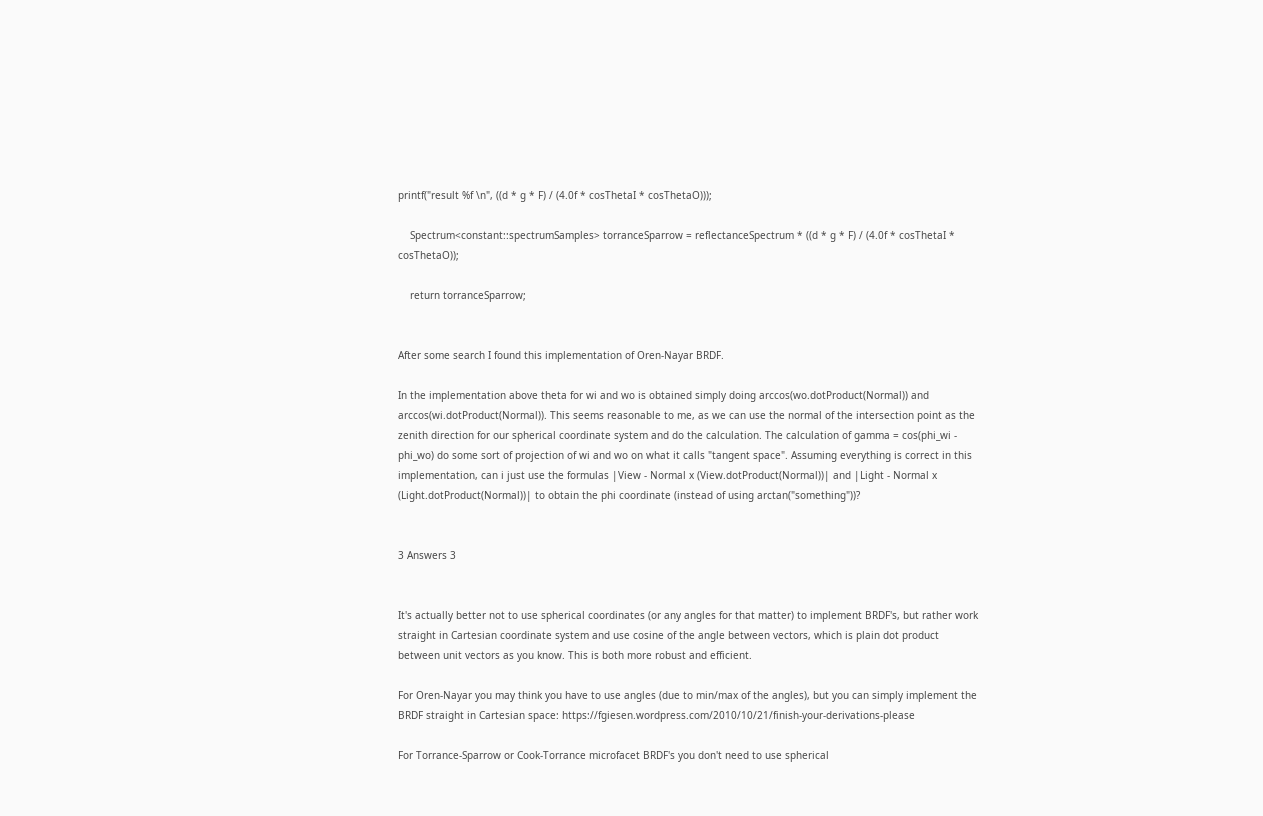printf("result %f \n", ((d * g * F) / (4.0f * cosThetaI * cosThetaO)));

    Spectrum<constant::spectrumSamples> torranceSparrow = reflectanceSpectrum * ((d * g * F) / (4.0f * cosThetaI * cosThetaO));

    return torranceSparrow;


After some search I found this implementation of Oren-Nayar BRDF.

In the implementation above theta for wi and wo is obtained simply doing arccos(wo.dotProduct(Normal)) and arccos(wi.dotProduct(Normal)). This seems reasonable to me, as we can use the normal of the intersection point as the zenith direction for our spherical coordinate system and do the calculation. The calculation of gamma = cos(phi_wi - phi_wo) do some sort of projection of wi and wo on what it calls "tangent space". Assuming everything is correct in this implementation, can i just use the formulas |View - Normal x (View.dotProduct(Normal))| and |Light - Normal x (Light.dotProduct(Normal))| to obtain the phi coordinate (instead of using arctan("something"))?


3 Answers 3


It's actually better not to use spherical coordinates (or any angles for that matter) to implement BRDF's, but rather work straight in Cartesian coordinate system and use cosine of the angle between vectors, which is plain dot product between unit vectors as you know. This is both more robust and efficient.

For Oren-Nayar you may think you have to use angles (due to min/max of the angles), but you can simply implement the BRDF straight in Cartesian space: https://fgiesen.wordpress.com/2010/10/21/finish-your-derivations-please

For Torrance-Sparrow or Cook-Torrance microfacet BRDF's you don't need to use spherical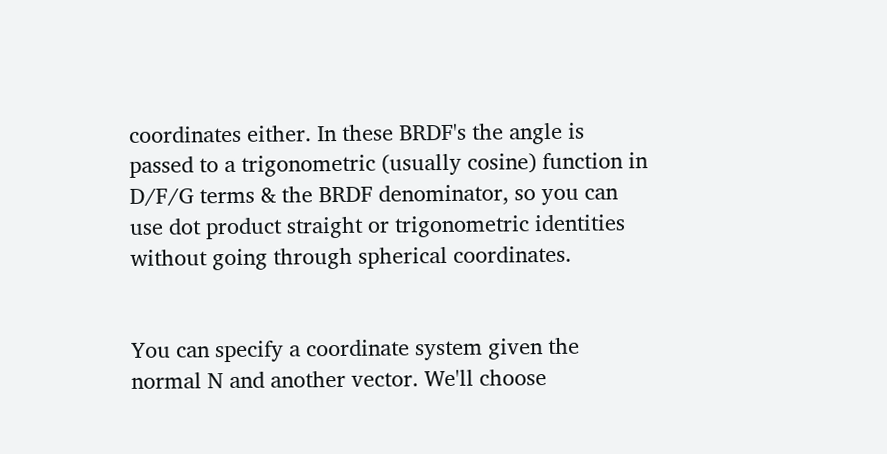coordinates either. In these BRDF's the angle is passed to a trigonometric (usually cosine) function in D/F/G terms & the BRDF denominator, so you can use dot product straight or trigonometric identities without going through spherical coordinates.


You can specify a coordinate system given the normal N and another vector. We'll choose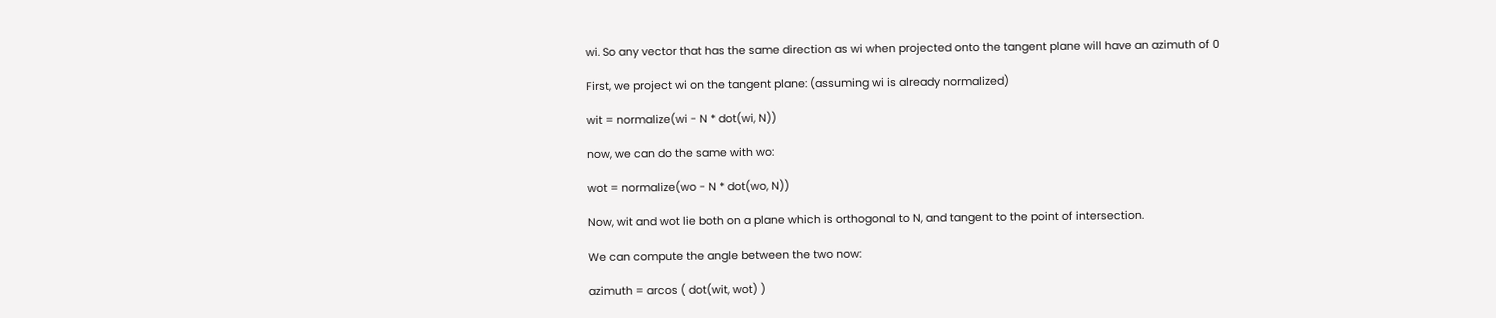wi. So any vector that has the same direction as wi when projected onto the tangent plane will have an azimuth of 0

First, we project wi on the tangent plane: (assuming wi is already normalized)

wit = normalize(wi - N * dot(wi, N))

now, we can do the same with wo:

wot = normalize(wo - N * dot(wo, N))

Now, wit and wot lie both on a plane which is orthogonal to N, and tangent to the point of intersection.

We can compute the angle between the two now:

azimuth = arcos ( dot(wit, wot) )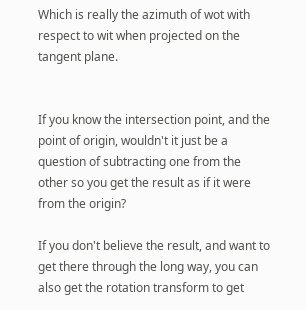Which is really the azimuth of wot with respect to wit when projected on the tangent plane.


If you know the intersection point, and the point of origin, wouldn't it just be a question of subtracting one from the other so you get the result as if it were from the origin?

If you don't believe the result, and want to get there through the long way, you can also get the rotation transform to get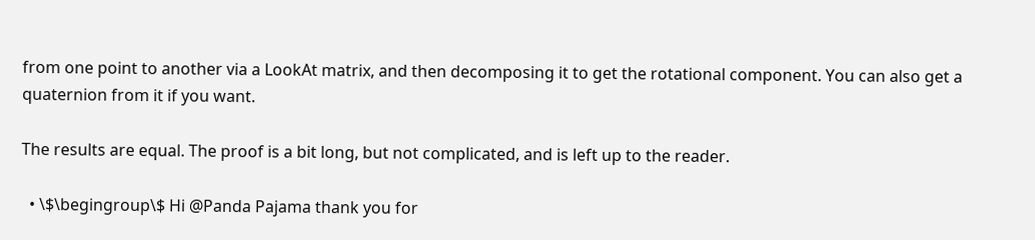from one point to another via a LookAt matrix, and then decomposing it to get the rotational component. You can also get a quaternion from it if you want.

The results are equal. The proof is a bit long, but not complicated, and is left up to the reader.

  • \$\begingroup\$ Hi @Panda Pajama thank you for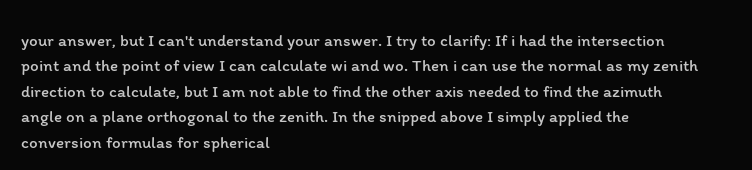your answer, but I can't understand your answer. I try to clarify: If i had the intersection point and the point of view I can calculate wi and wo. Then i can use the normal as my zenith direction to calculate, but I am not able to find the other axis needed to find the azimuth angle on a plane orthogonal to the zenith. In the snipped above I simply applied the conversion formulas for spherical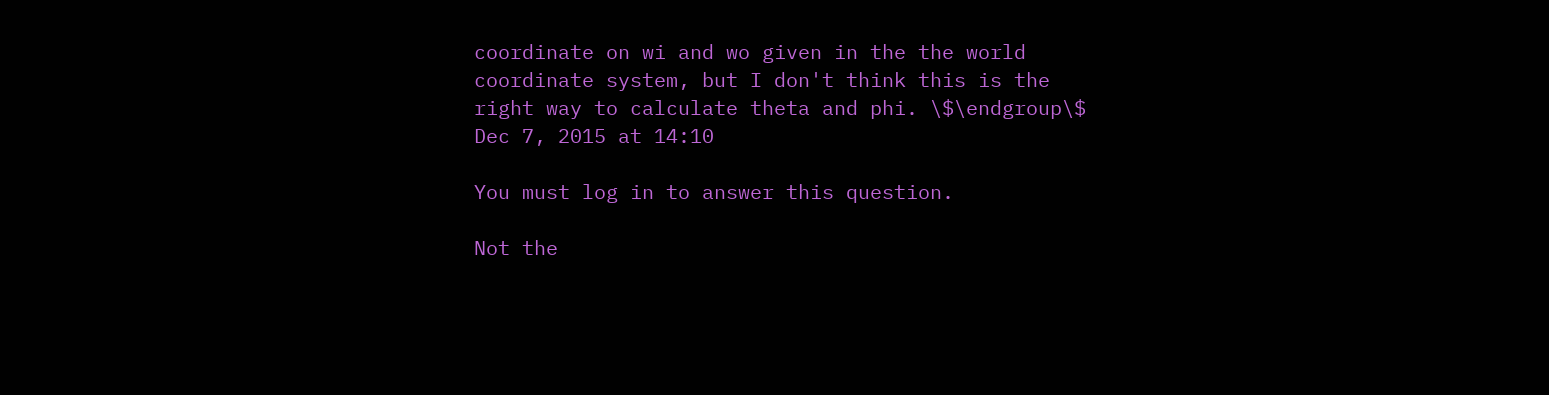coordinate on wi and wo given in the the world coordinate system, but I don't think this is the right way to calculate theta and phi. \$\endgroup\$ Dec 7, 2015 at 14:10

You must log in to answer this question.

Not the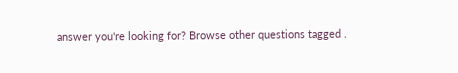answer you're looking for? Browse other questions tagged .